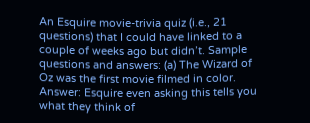An Esquire movie-trivia quiz (i.e., 21 questions) that I could have linked to a couple of weeks ago but didn’t. Sample questions and answers: (a) The Wizard of Oz was the first movie filmed in color. Answer: Esquire even asking this tells you what they think of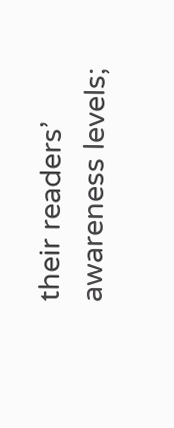their readers’ awareness levels;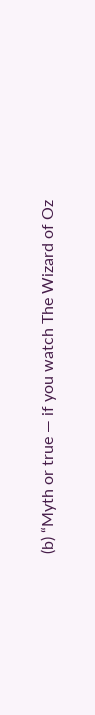(b) “Myth or true — if you watch The Wizard of Oz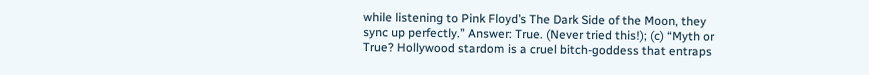while listening to Pink Floyd’s The Dark Side of the Moon, they sync up perfectly.” Answer: True. (Never tried this!); (c) “Myth or True? Hollywood stardom is a cruel bitch-goddess that entraps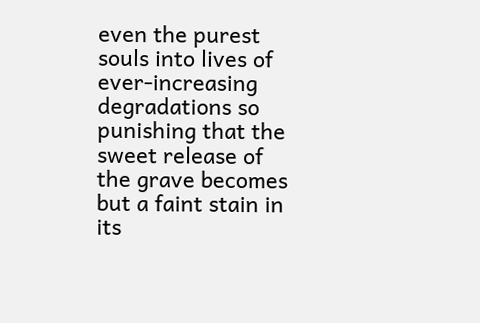even the purest souls into lives of ever-increasing degradations so punishing that the sweet release of the grave becomes but a faint stain in its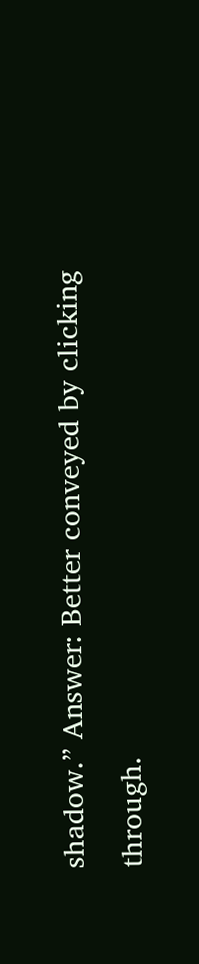shadow.” Answer: Better conveyed by clicking through.